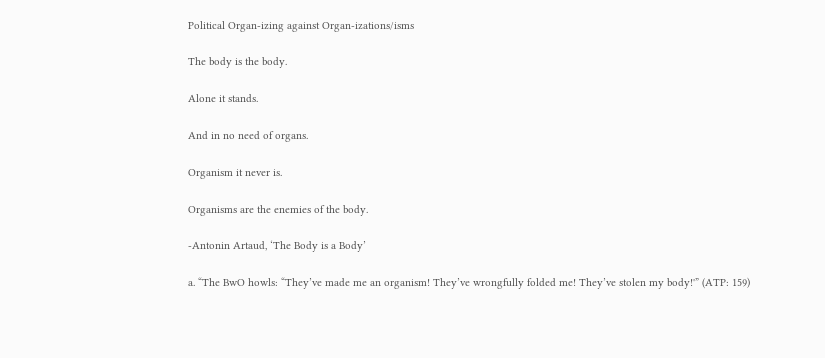Political Organ-izing against Organ-izations/isms

The body is the body.

Alone it stands.

And in no need of organs.

Organism it never is.

Organisms are the enemies of the body.

-Antonin Artaud, ‘The Body is a Body’

a. “The BwO howls: “They’ve made me an organism! They’ve wrongfully folded me! They’ve stolen my body!'” (ATP: 159)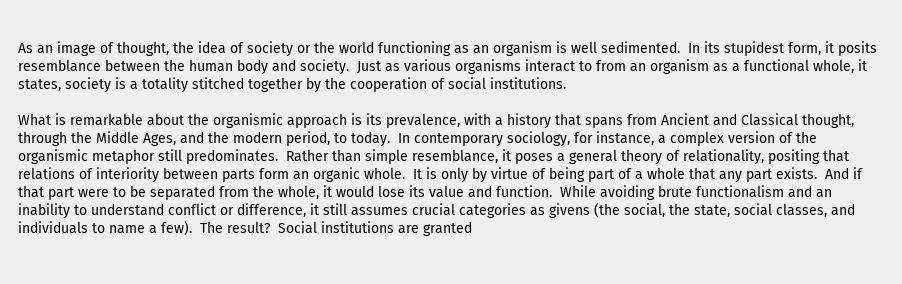As an image of thought, the idea of society or the world functioning as an organism is well sedimented.  In its stupidest form, it posits resemblance between the human body and society.  Just as various organisms interact to from an organism as a functional whole, it states, society is a totality stitched together by the cooperation of social institutions.

What is remarkable about the organismic approach is its prevalence, with a history that spans from Ancient and Classical thought, through the Middle Ages, and the modern period, to today.  In contemporary sociology, for instance, a complex version of the organismic metaphor still predominates.  Rather than simple resemblance, it poses a general theory of relationality, positing that relations of interiority between parts form an organic whole.  It is only by virtue of being part of a whole that any part exists.  And if that part were to be separated from the whole, it would lose its value and function.  While avoiding brute functionalism and an inability to understand conflict or difference, it still assumes crucial categories as givens (the social, the state, social classes, and individuals to name a few).  The result?  Social institutions are granted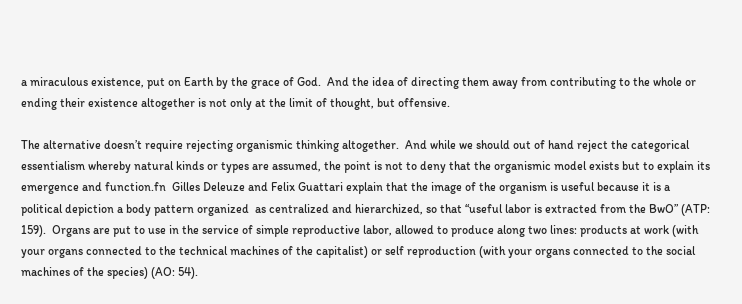a miraculous existence, put on Earth by the grace of God.  And the idea of directing them away from contributing to the whole or ending their existence altogether is not only at the limit of thought, but offensive.

The alternative doesn’t require rejecting organismic thinking altogether.  And while we should out of hand reject the categorical essentialism whereby natural kinds or types are assumed, the point is not to deny that the organismic model exists but to explain its emergence and function.fn  Gilles Deleuze and Felix Guattari explain that the image of the organism is useful because it is a political depiction a body pattern organized  as centralized and hierarchized, so that “useful labor is extracted from the BwO” (ATP: 159).  Organs are put to use in the service of simple reproductive labor, allowed to produce along two lines: products at work (with your organs connected to the technical machines of the capitalist) or self reproduction (with your organs connected to the social machines of the species) (AO: 54).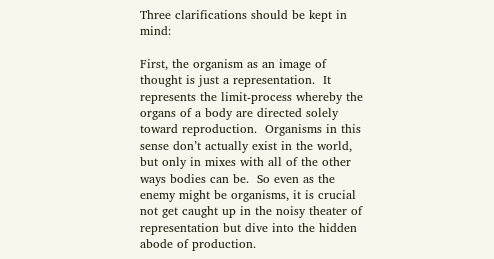Three clarifications should be kept in mind:

First, the organism as an image of thought is just a representation.  It represents the limit-process whereby the organs of a body are directed solely toward reproduction.  Organisms in this sense don’t actually exist in the world, but only in mixes with all of the other ways bodies can be.  So even as the enemy might be organisms, it is crucial not get caught up in the noisy theater of representation but dive into the hidden abode of production.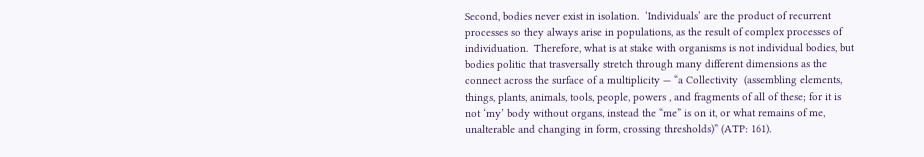Second, bodies never exist in isolation.  ‘Individuals’ are the product of recurrent processes so they always arise in populations, as the result of complex processes of individuation.  Therefore, what is at stake with organisms is not individual bodies, but bodies politic that trasversally stretch through many different dimensions as the connect across the surface of a multiplicity — “a Collectivity  (assembling elements, things, plants, animals, tools, people, powers , and fragments of all of these; for it is not ‘my’ body without organs, instead the “me” is on it, or what remains of me, unalterable and changing in form, crossing thresholds)” (ATP: 161).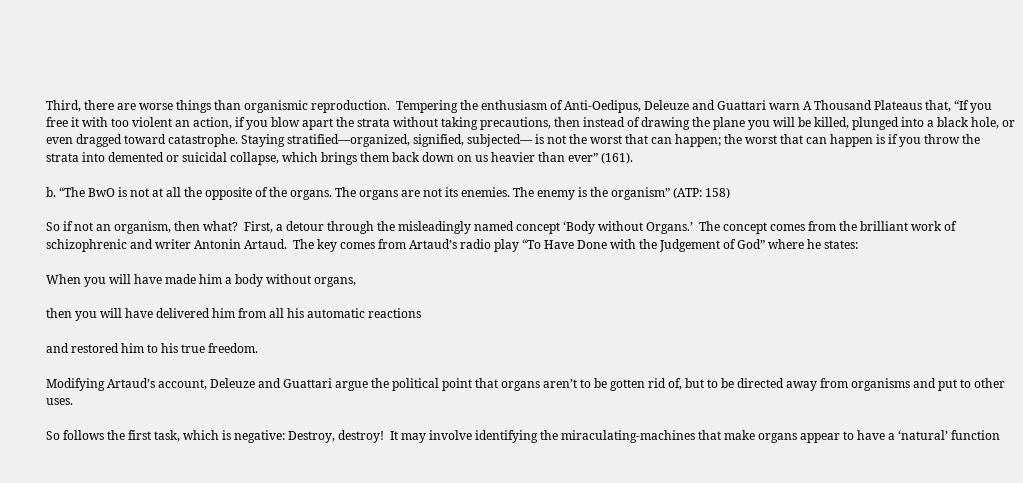Third, there are worse things than organismic reproduction.  Tempering the enthusiasm of Anti-Oedipus, Deleuze and Guattari warn A Thousand Plateaus that, “If you free it with too violent an action, if you blow apart the strata without taking precautions, then instead of drawing the plane you will be killed, plunged into a black hole, or even dragged toward catastrophe. Staying stratified—organized, signified, subjected— is not the worst that can happen; the worst that can happen is if you throw the strata into demented or suicidal collapse, which brings them back down on us heavier than ever” (161).

b. “The BwO is not at all the opposite of the organs. The organs are not its enemies. The enemy is the organism” (ATP: 158)

So if not an organism, then what?  First, a detour through the misleadingly named concept ‘Body without Organs.’  The concept comes from the brilliant work of schizophrenic and writer Antonin Artaud.  The key comes from Artaud’s radio play “To Have Done with the Judgement of God” where he states:

When you will have made him a body without organs,

then you will have delivered him from all his automatic reactions

and restored him to his true freedom.

Modifying Artaud’s account, Deleuze and Guattari argue the political point that organs aren’t to be gotten rid of, but to be directed away from organisms and put to other uses.

So follows the first task, which is negative: Destroy, destroy!  It may involve identifying the miraculating-machines that make organs appear to have a ‘natural’ function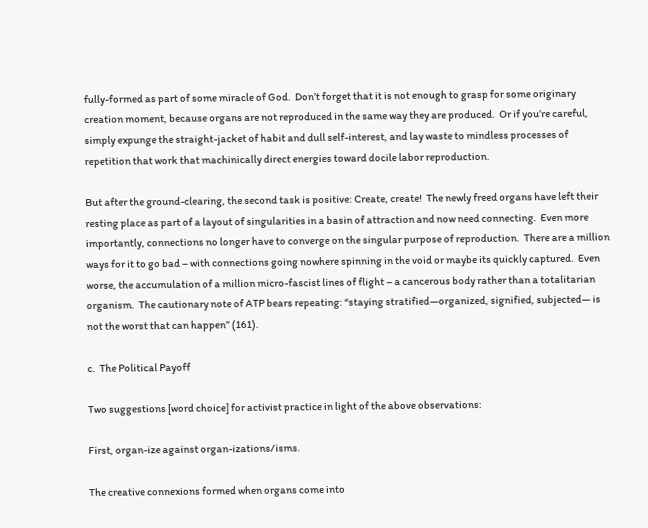fully-formed as part of some miracle of God.  Don’t forget that it is not enough to grasp for some originary creation moment, because organs are not reproduced in the same way they are produced.  Or if you’re careful, simply expunge the straight-jacket of habit and dull self-interest, and lay waste to mindless processes of repetition that work that machinically direct energies toward docile labor reproduction.

But after the ground-clearing, the second task is positive: Create, create!  The newly freed organs have left their resting place as part of a layout of singularities in a basin of attraction and now need connecting.  Even more importantly, connections no longer have to converge on the singular purpose of reproduction.  There are a million ways for it to go bad – with connections going nowhere spinning in the void or maybe its quickly captured.  Even worse, the accumulation of a million micro-fascist lines of flight – a cancerous body rather than a totalitarian organism.  The cautionary note of ATP bears repeating: “staying stratified—organized, signified, subjected— is not the worst that can happen” (161).

c.  The Political Payoff

Two suggestions [word choice] for activist practice in light of the above observations:

First, organ-ize against organ-izations/isms.

The creative connexions formed when organs come into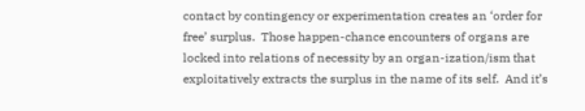contact by contingency or experimentation creates an ‘order for free’ surplus.  Those happen-chance encounters of organs are locked into relations of necessity by an organ-ization/ism that exploitatively extracts the surplus in the name of its self.  And it’s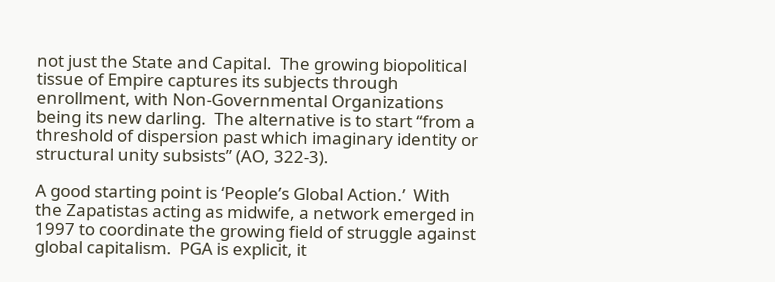not just the State and Capital.  The growing biopolitical tissue of Empire captures its subjects through enrollment, with Non-Governmental Organizations being its new darling.  The alternative is to start “from a threshold of dispersion past which imaginary identity or structural unity subsists” (AO, 322-3).

A good starting point is ‘People’s Global Action.’  With the Zapatistas acting as midwife, a network emerged in 1997 to coordinate the growing field of struggle against global capitalism.  PGA is explicit, it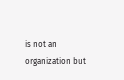is not an organization but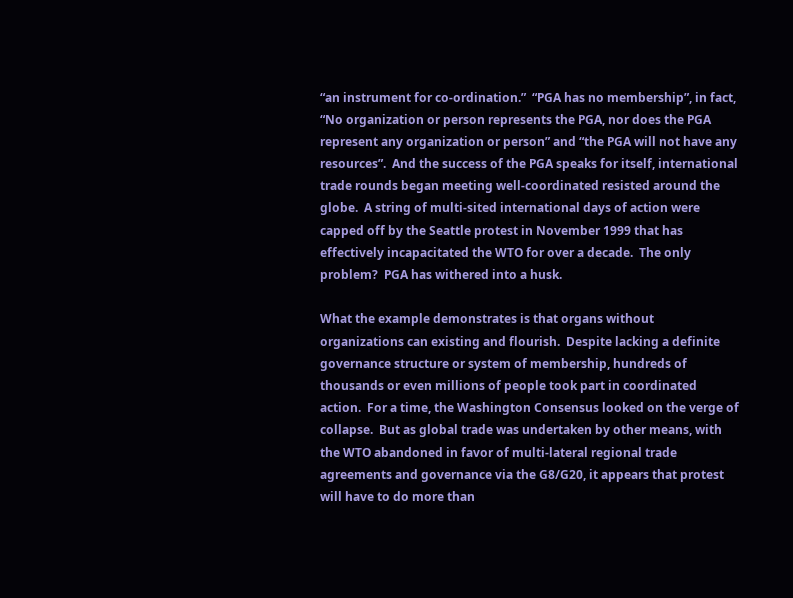“an instrument for co-ordination.”  “PGA has no membership”, in fact, “No organization or person represents the PGA, nor does the PGA represent any organization or person” and “the PGA will not have any resources”.  And the success of the PGA speaks for itself, international trade rounds began meeting well-coordinated resisted around the globe.  A string of multi-sited international days of action were capped off by the Seattle protest in November 1999 that has effectively incapacitated the WTO for over a decade.  The only problem?  PGA has withered into a husk.

What the example demonstrates is that organs without organizations can existing and flourish.  Despite lacking a definite governance structure or system of membership, hundreds of thousands or even millions of people took part in coordinated action.  For a time, the Washington Consensus looked on the verge of collapse.  But as global trade was undertaken by other means, with the WTO abandoned in favor of multi-lateral regional trade agreements and governance via the G8/G20, it appears that protest will have to do more than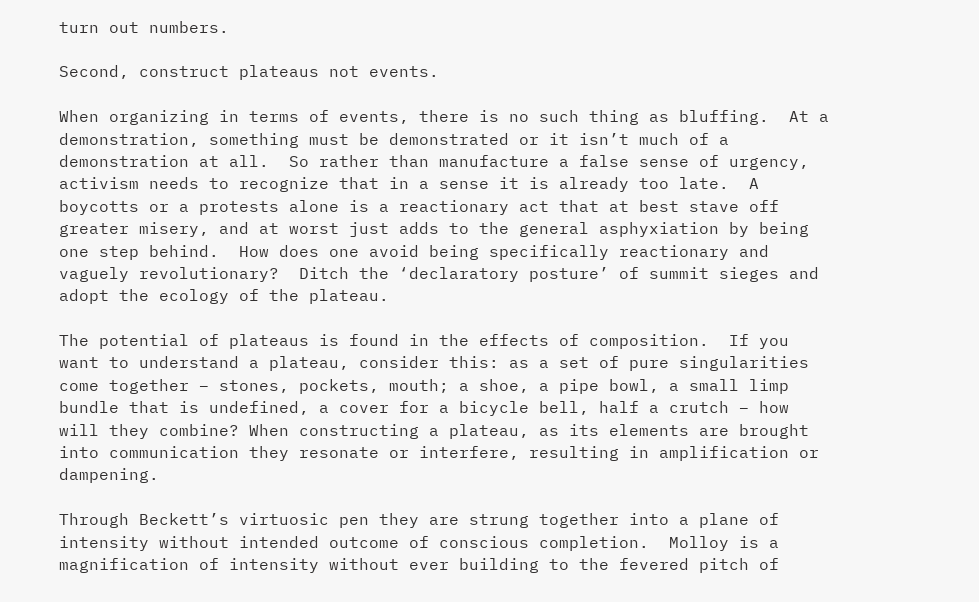turn out numbers.

Second, construct plateaus not events.

When organizing in terms of events, there is no such thing as bluffing.  At a demonstration, something must be demonstrated or it isn’t much of a demonstration at all.  So rather than manufacture a false sense of urgency, activism needs to recognize that in a sense it is already too late.  A boycotts or a protests alone is a reactionary act that at best stave off greater misery, and at worst just adds to the general asphyxiation by being one step behind.  How does one avoid being specifically reactionary and vaguely revolutionary?  Ditch the ‘declaratory posture’ of summit sieges and adopt the ecology of the plateau.

The potential of plateaus is found in the effects of composition.  If you want to understand a plateau, consider this: as a set of pure singularities come together – stones, pockets, mouth; a shoe, a pipe bowl, a small limp bundle that is undefined, a cover for a bicycle bell, half a crutch – how will they combine? When constructing a plateau, as its elements are brought into communication they resonate or interfere, resulting in amplification or dampening.

Through Beckett’s virtuosic pen they are strung together into a plane of intensity without intended outcome of conscious completion.  Molloy is a magnification of intensity without ever building to the fevered pitch of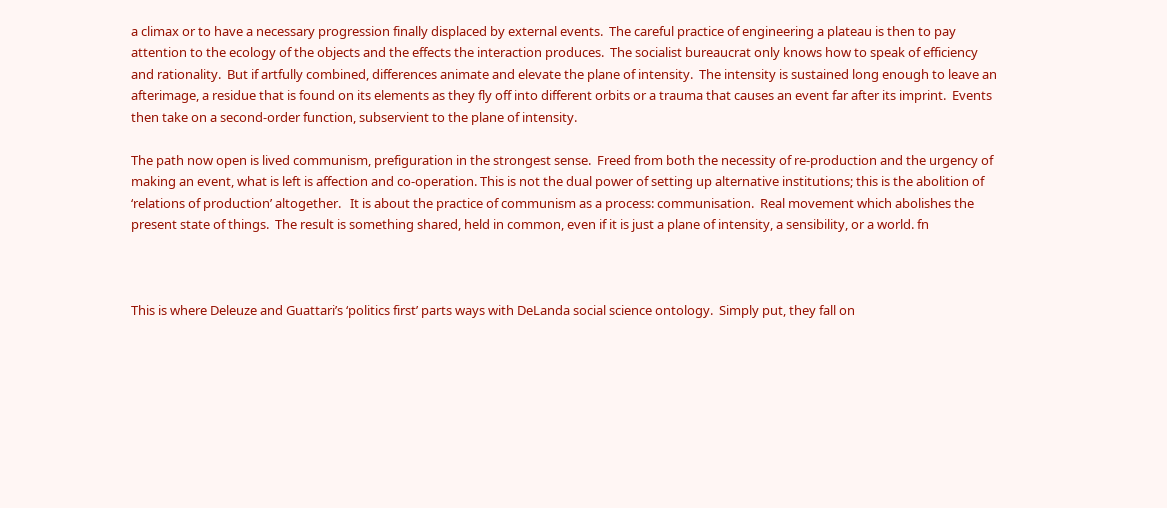a climax or to have a necessary progression finally displaced by external events.  The careful practice of engineering a plateau is then to pay attention to the ecology of the objects and the effects the interaction produces.  The socialist bureaucrat only knows how to speak of efficiency and rationality.  But if artfully combined, differences animate and elevate the plane of intensity.  The intensity is sustained long enough to leave an afterimage, a residue that is found on its elements as they fly off into different orbits or a trauma that causes an event far after its imprint.  Events then take on a second-order function, subservient to the plane of intensity.

The path now open is lived communism, prefiguration in the strongest sense.  Freed from both the necessity of re-production and the urgency of making an event, what is left is affection and co-operation. This is not the dual power of setting up alternative institutions; this is the abolition of ‘relations of production’ altogether.   It is about the practice of communism as a process: communisation.  Real movement which abolishes the present state of things.  The result is something shared, held in common, even if it is just a plane of intensity, a sensibility, or a world. fn



This is where Deleuze and Guattari’s ‘politics first’ parts ways with DeLanda social science ontology.  Simply put, they fall on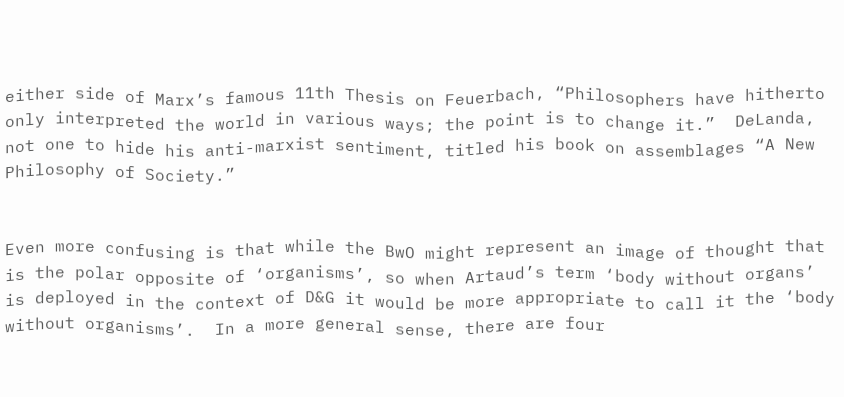either side of Marx’s famous 11th Thesis on Feuerbach, “Philosophers have hitherto only interpreted the world in various ways; the point is to change it.”  DeLanda, not one to hide his anti-marxist sentiment, titled his book on assemblages “A New Philosophy of Society.”


Even more confusing is that while the BwO might represent an image of thought that is the polar opposite of ‘organisms’, so when Artaud’s term ‘body without organs’ is deployed in the context of D&G it would be more appropriate to call it the ‘body without organisms’.  In a more general sense, there are four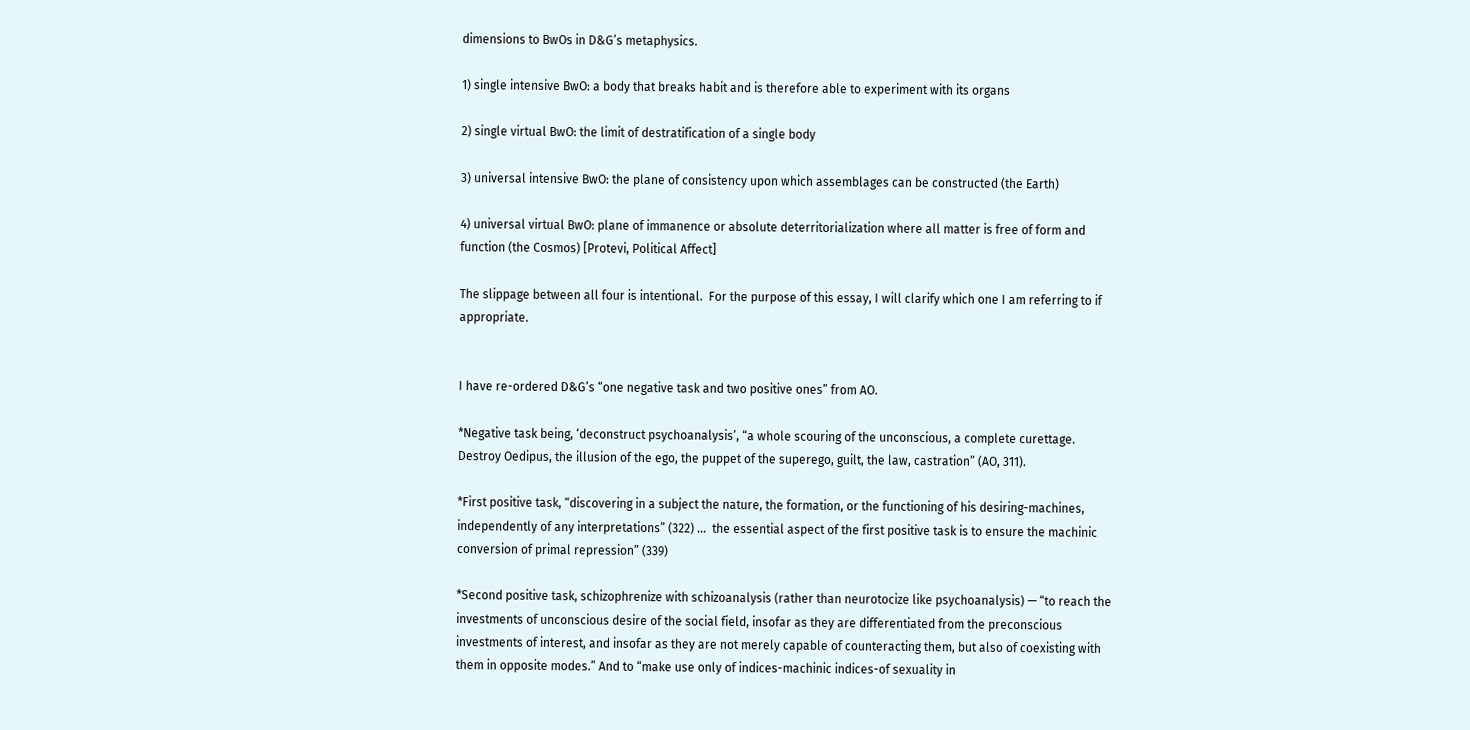dimensions to BwOs in D&G’s metaphysics.

1) single intensive BwO: a body that breaks habit and is therefore able to experiment with its organs

2) single virtual BwO: the limit of destratification of a single body

3) universal intensive BwO: the plane of consistency upon which assemblages can be constructed (the Earth)

4) universal virtual BwO: plane of immanence or absolute deterritorialization where all matter is free of form and function (the Cosmos) [Protevi, Political Affect]

The slippage between all four is intentional.  For the purpose of this essay, I will clarify which one I am referring to if appropriate.


I have re-ordered D&G’s “one negative task and two positive ones” from AO.

*Negative task being, ‘deconstruct psychoanalysis’, “a whole scouring of the unconscious, a complete curettage. Destroy Oedipus, the illusion of the ego, the puppet of the superego, guilt, the law, castration” (AO, 311).

*First positive task, “discovering in a subject the nature, the formation, or the functioning of his desiring-machines, independently of any interpretations” (322) …  the essential aspect of the first positive task is to ensure the machinic conversion of primal repression” (339)

*Second positive task, schizophrenize with schizoanalysis (rather than neurotocize like psychoanalysis) — “to reach the investments of unconscious desire of the social field, insofar as they are differentiated from the preconscious investments of interest, and insofar as they are not merely capable of counteracting them, but also of coexisting with them in opposite modes.” And to “make use only of indices-machinic indices-of sexuality in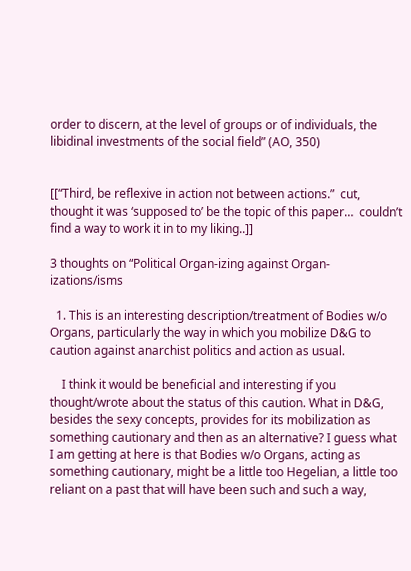order to discern, at the level of groups or of individuals, the libidinal investments of the social field” (AO, 350)


[[“Third, be reflexive in action not between actions.”  cut, thought it was ‘supposed to’ be the topic of this paper…  couldn’t find a way to work it in to my liking..]]

3 thoughts on “Political Organ-izing against Organ-izations/isms

  1. This is an interesting description/treatment of Bodies w/o Organs, particularly the way in which you mobilize D&G to caution against anarchist politics and action as usual.

    I think it would be beneficial and interesting if you thought/wrote about the status of this caution. What in D&G, besides the sexy concepts, provides for its mobilization as something cautionary and then as an alternative? I guess what I am getting at here is that Bodies w/o Organs, acting as something cautionary, might be a little too Hegelian, a little too reliant on a past that will have been such and such a way,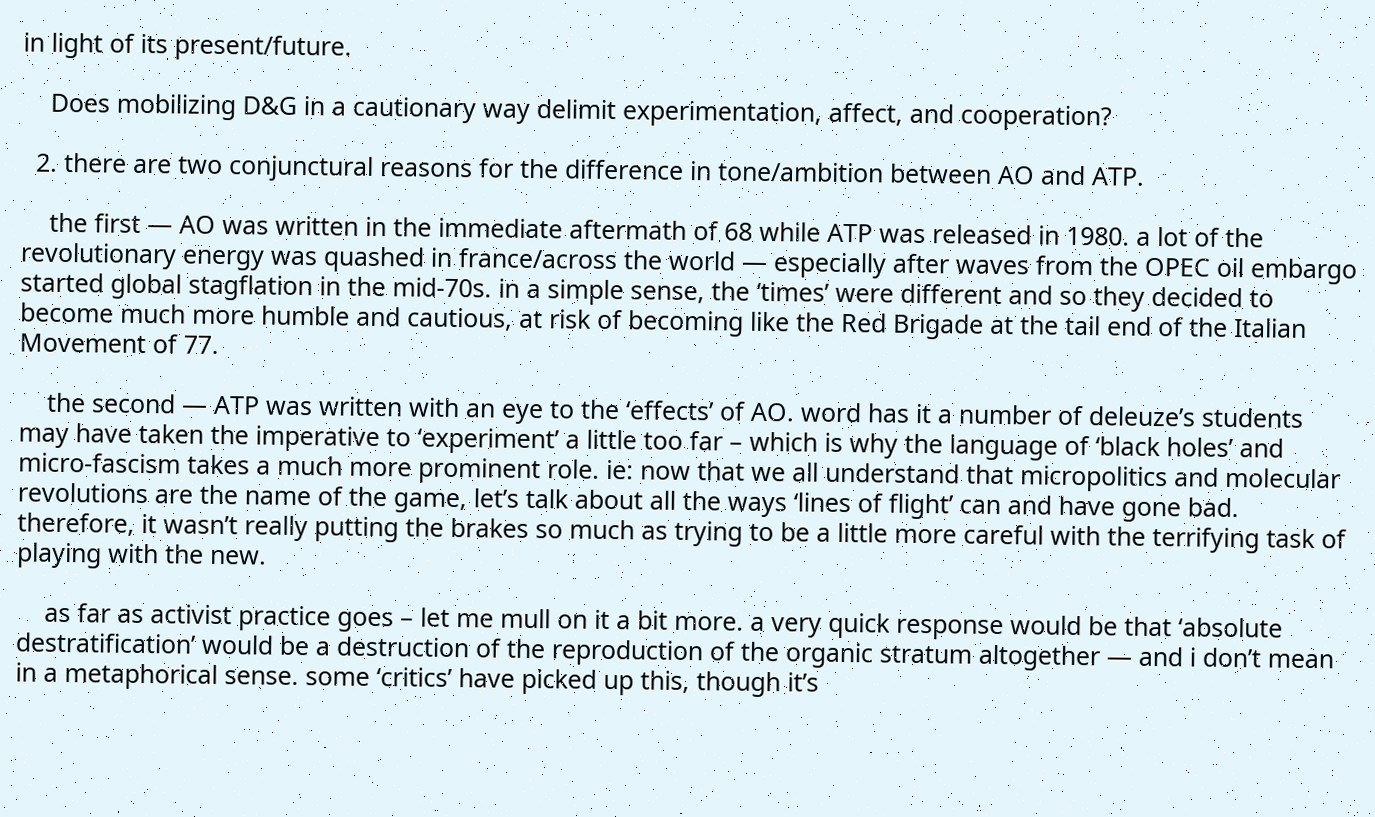in light of its present/future.

    Does mobilizing D&G in a cautionary way delimit experimentation, affect, and cooperation?

  2. there are two conjunctural reasons for the difference in tone/ambition between AO and ATP.

    the first — AO was written in the immediate aftermath of 68 while ATP was released in 1980. a lot of the revolutionary energy was quashed in france/across the world — especially after waves from the OPEC oil embargo started global stagflation in the mid-70s. in a simple sense, the ‘times’ were different and so they decided to become much more humble and cautious, at risk of becoming like the Red Brigade at the tail end of the Italian Movement of 77.

    the second — ATP was written with an eye to the ‘effects’ of AO. word has it a number of deleuze’s students may have taken the imperative to ‘experiment’ a little too far – which is why the language of ‘black holes’ and micro-fascism takes a much more prominent role. ie: now that we all understand that micropolitics and molecular revolutions are the name of the game, let’s talk about all the ways ‘lines of flight’ can and have gone bad. therefore, it wasn’t really putting the brakes so much as trying to be a little more careful with the terrifying task of playing with the new.

    as far as activist practice goes – let me mull on it a bit more. a very quick response would be that ‘absolute destratification’ would be a destruction of the reproduction of the organic stratum altogether — and i don’t mean in a metaphorical sense. some ‘critics’ have picked up this, though it’s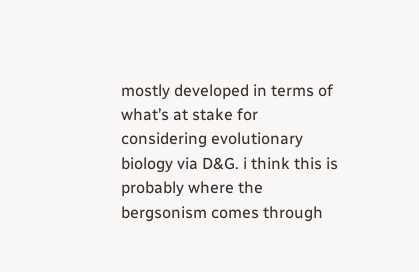mostly developed in terms of what’s at stake for considering evolutionary biology via D&G. i think this is probably where the bergsonism comes through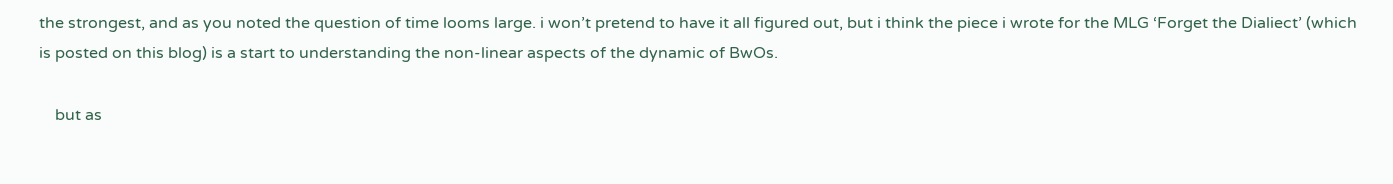the strongest, and as you noted the question of time looms large. i won’t pretend to have it all figured out, but i think the piece i wrote for the MLG ‘Forget the Dialiect’ (which is posted on this blog) is a start to understanding the non-linear aspects of the dynamic of BwOs.

    but as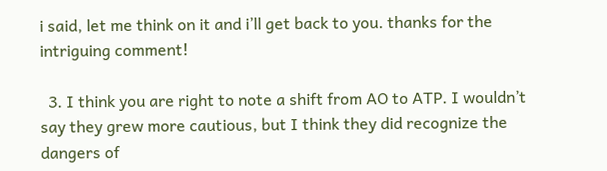i said, let me think on it and i’ll get back to you. thanks for the intriguing comment!

  3. I think you are right to note a shift from AO to ATP. I wouldn’t say they grew more cautious, but I think they did recognize the dangers of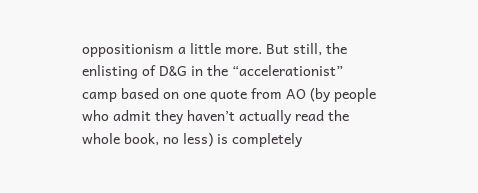oppositionism a little more. But still, the enlisting of D&G in the “accelerationist” camp based on one quote from AO (by people who admit they haven’t actually read the whole book, no less) is completely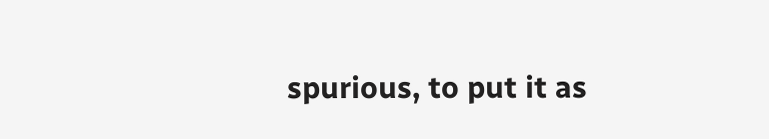spurious, to put it as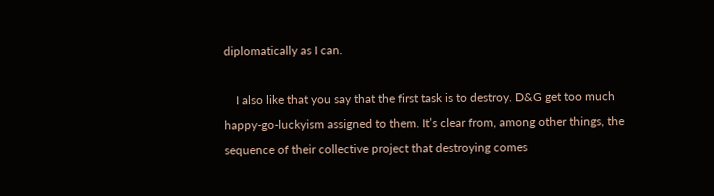diplomatically as I can.

    I also like that you say that the first task is to destroy. D&G get too much happy-go-luckyism assigned to them. It’s clear from, among other things, the sequence of their collective project that destroying comes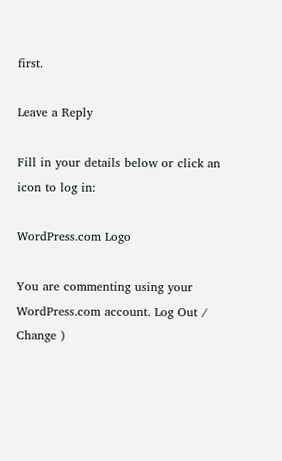first.

Leave a Reply

Fill in your details below or click an icon to log in:

WordPress.com Logo

You are commenting using your WordPress.com account. Log Out /  Change )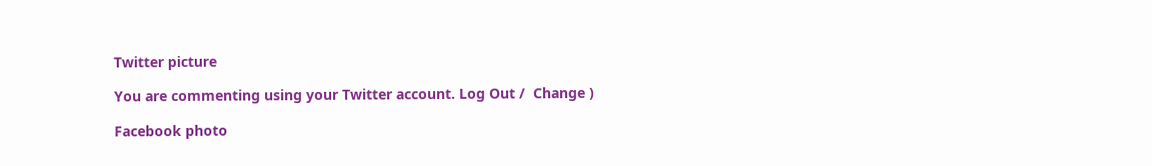Twitter picture

You are commenting using your Twitter account. Log Out /  Change )

Facebook photo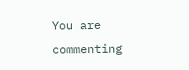You are commenting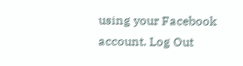using your Facebook account. Log Out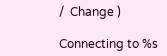/  Change )

Connecting to %s